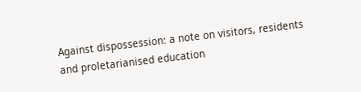Against dispossession: a note on visitors, residents and proletarianised education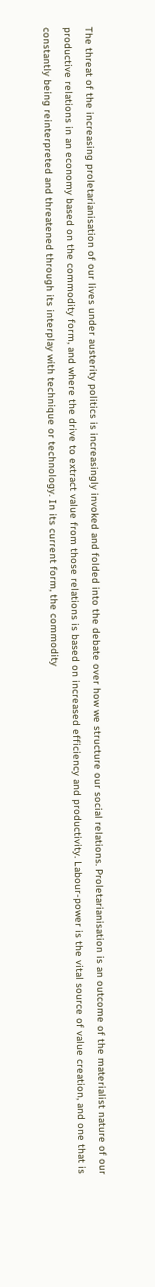The threat of the increasing proletarianisation of our lives under austerity politics is increasingly invoked and folded into the debate over how we structure our social relations. Proletarianisation is an outcome of the materialist nature of our productive relations in an economy based on the commodity form, and where the drive to extract value from those relations is based on increased efficiency and productivity. Labour-power is the vital source of value creation, and one that is constantly being reinterpreted and threatened through its interplay with technique or technology. In its current form, the commodity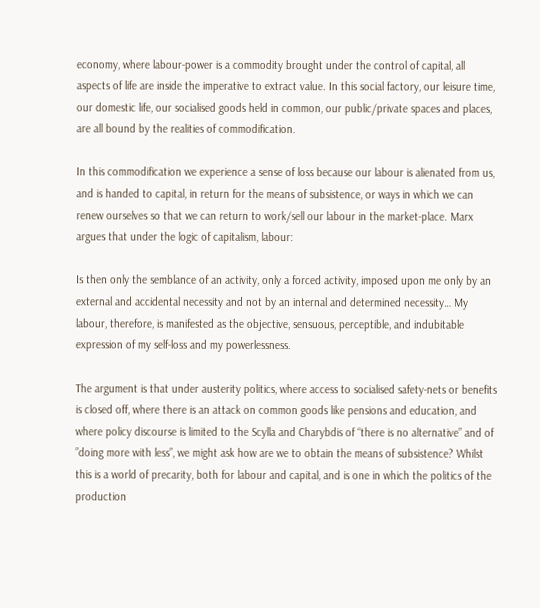economy, where labour-power is a commodity brought under the control of capital, all aspects of life are inside the imperative to extract value. In this social factory, our leisure time, our domestic life, our socialised goods held in common, our public/private spaces and places, are all bound by the realities of commodification.

In this commodification we experience a sense of loss because our labour is alienated from us, and is handed to capital, in return for the means of subsistence, or ways in which we can renew ourselves so that we can return to work/sell our labour in the market-place. Marx argues that under the logic of capitalism, labour:

Is then only the semblance of an activity, only a forced activity, imposed upon me only by an external and accidental necessity and not by an internal and determined necessity… My labour, therefore, is manifested as the objective, sensuous, perceptible, and indubitable expression of my self-loss and my powerlessness.

The argument is that under austerity politics, where access to socialised safety-nets or benefits is closed off, where there is an attack on common goods like pensions and education, and where policy discourse is limited to the Scylla and Charybdis of “there is no alternative” and of ”doing more with less”, we might ask how are we to obtain the means of subsistence? Whilst this is a world of precarity, both for labour and capital, and is one in which the politics of the production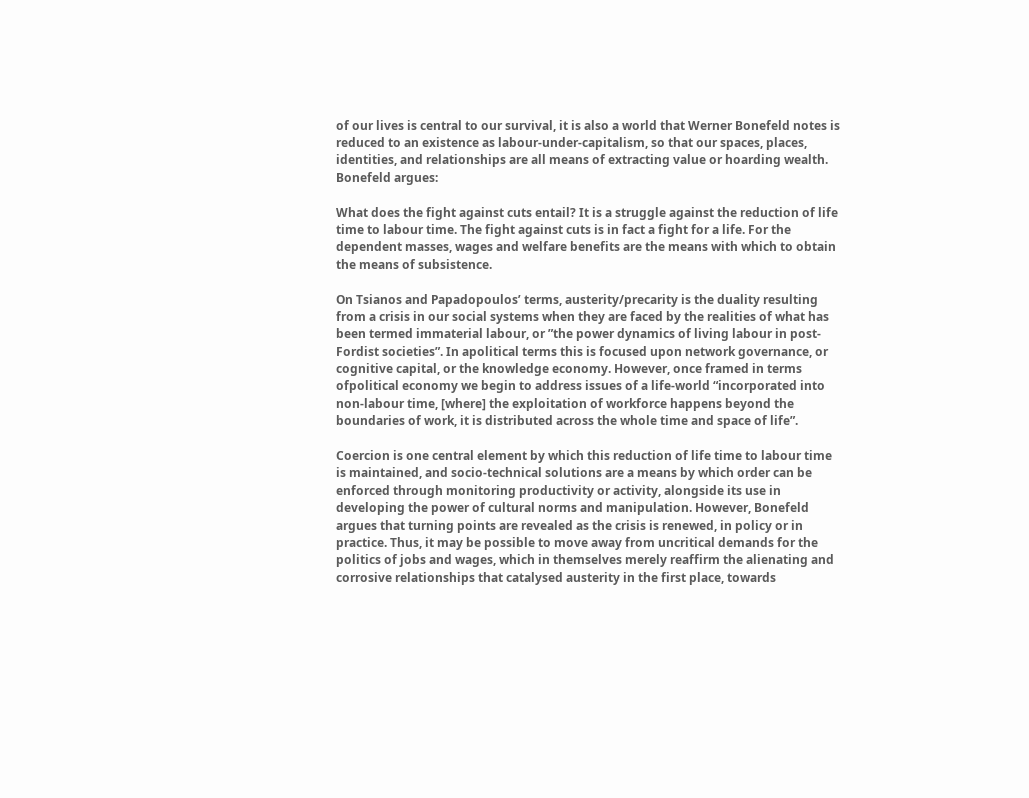of our lives is central to our survival, it is also a world that Werner Bonefeld notes is reduced to an existence as labour-under-capitalism, so that our spaces, places, identities, and relationships are all means of extracting value or hoarding wealth. Bonefeld argues:

What does the fight against cuts entail? It is a struggle against the reduction of life time to labour time. The fight against cuts is in fact a fight for a life. For the dependent masses, wages and welfare benefits are the means with which to obtain the means of subsistence.

On Tsianos and Papadopoulos’ terms, austerity/precarity is the duality resulting from a crisis in our social systems when they are faced by the realities of what has been termed immaterial labour, or ”the power dynamics of living labour in post-Fordist societies”. In apolitical terms this is focused upon network governance, or cognitive capital, or the knowledge economy. However, once framed in terms ofpolitical economy we begin to address issues of a life-world “incorporated into non-labour time, [where] the exploitation of workforce happens beyond the boundaries of work, it is distributed across the whole time and space of life”.

Coercion is one central element by which this reduction of life time to labour time is maintained, and socio-technical solutions are a means by which order can be enforced through monitoring productivity or activity, alongside its use in developing the power of cultural norms and manipulation. However, Bonefeld argues that turning points are revealed as the crisis is renewed, in policy or in practice. Thus, it may be possible to move away from uncritical demands for the politics of jobs and wages, which in themselves merely reaffirm the alienating and corrosive relationships that catalysed austerity in the first place, towards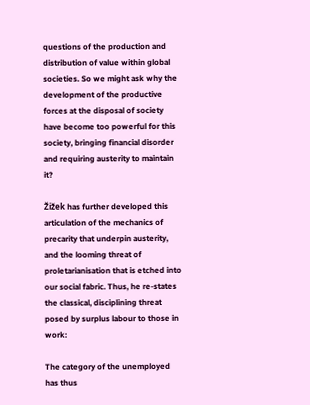questions of the production and distribution of value within global societies. So we might ask why the development of the productive forces at the disposal of society have become too powerful for this society, bringing financial disorder and requiring austerity to maintain it?

Žižek has further developed this articulation of the mechanics of precarity that underpin austerity, and the looming threat of proletarianisation that is etched into our social fabric. Thus, he re-states the classical, disciplining threat posed by surplus labour to those in work:

The category of the unemployed has thus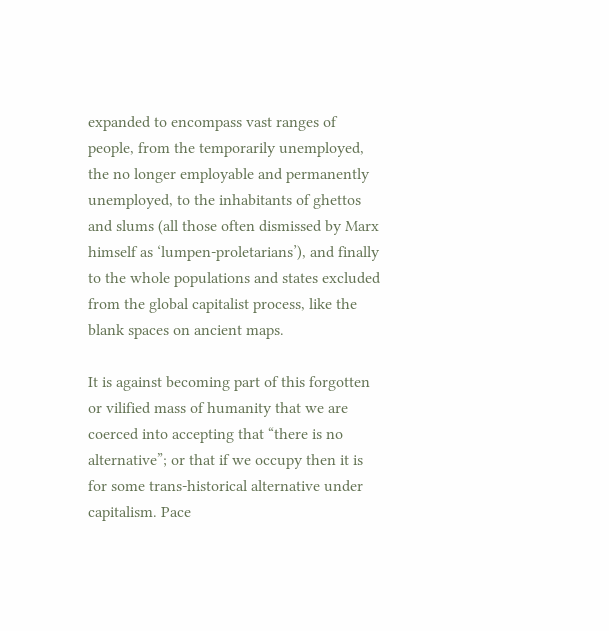expanded to encompass vast ranges of people, from the temporarily unemployed, the no longer employable and permanently unemployed, to the inhabitants of ghettos and slums (all those often dismissed by Marx himself as ‘lumpen-proletarians’), and finally to the whole populations and states excluded from the global capitalist process, like the blank spaces on ancient maps.

It is against becoming part of this forgotten or vilified mass of humanity that we are coerced into accepting that “there is no alternative”; or that if we occupy then it is for some trans-historical alternative under capitalism. Pace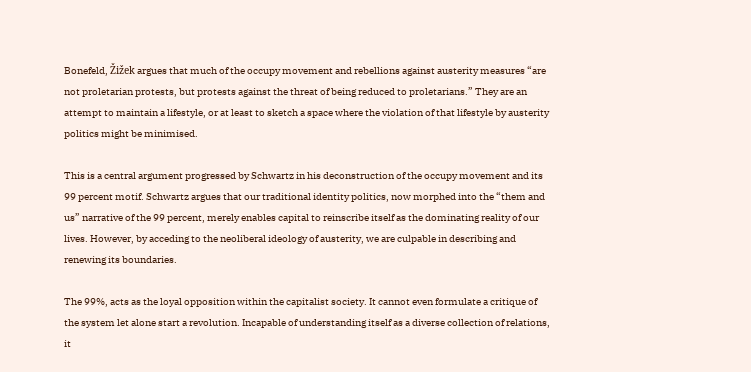Bonefeld, Žižek argues that much of the occupy movement and rebellions against austerity measures “are not proletarian protests, but protests against the threat of being reduced to proletarians.” They are an attempt to maintain a lifestyle, or at least to sketch a space where the violation of that lifestyle by austerity politics might be minimised.

This is a central argument progressed by Schwartz in his deconstruction of the occupy movement and its 99 percent motif. Schwartz argues that our traditional identity politics, now morphed into the “them and us” narrative of the 99 percent, merely enables capital to reinscribe itself as the dominating reality of our lives. However, by acceding to the neoliberal ideology of austerity, we are culpable in describing and renewing its boundaries.

The 99%, acts as the loyal opposition within the capitalist society. It cannot even formulate a critique of the system let alone start a revolution. Incapable of understanding itself as a diverse collection of relations, it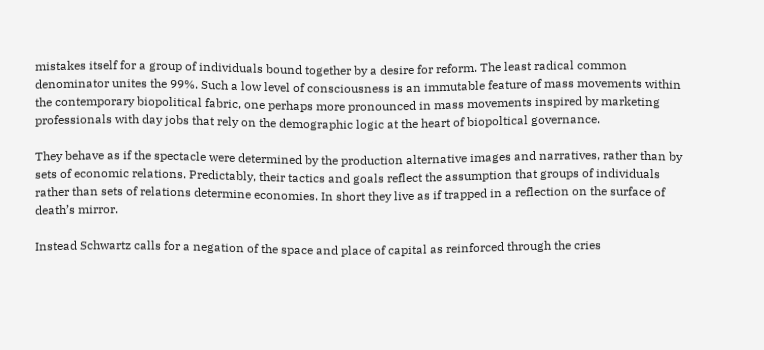mistakes itself for a group of individuals bound together by a desire for reform. The least radical common denominator unites the 99%. Such a low level of consciousness is an immutable feature of mass movements within the contemporary biopolitical fabric, one perhaps more pronounced in mass movements inspired by marketing professionals with day jobs that rely on the demographic logic at the heart of biopoltical governance.

They behave as if the spectacle were determined by the production alternative images and narratives, rather than by sets of economic relations. Predictably, their tactics and goals reflect the assumption that groups of individuals rather than sets of relations determine economies. In short they live as if trapped in a reflection on the surface of death’s mirror.

Instead Schwartz calls for a negation of the space and place of capital as reinforced through the cries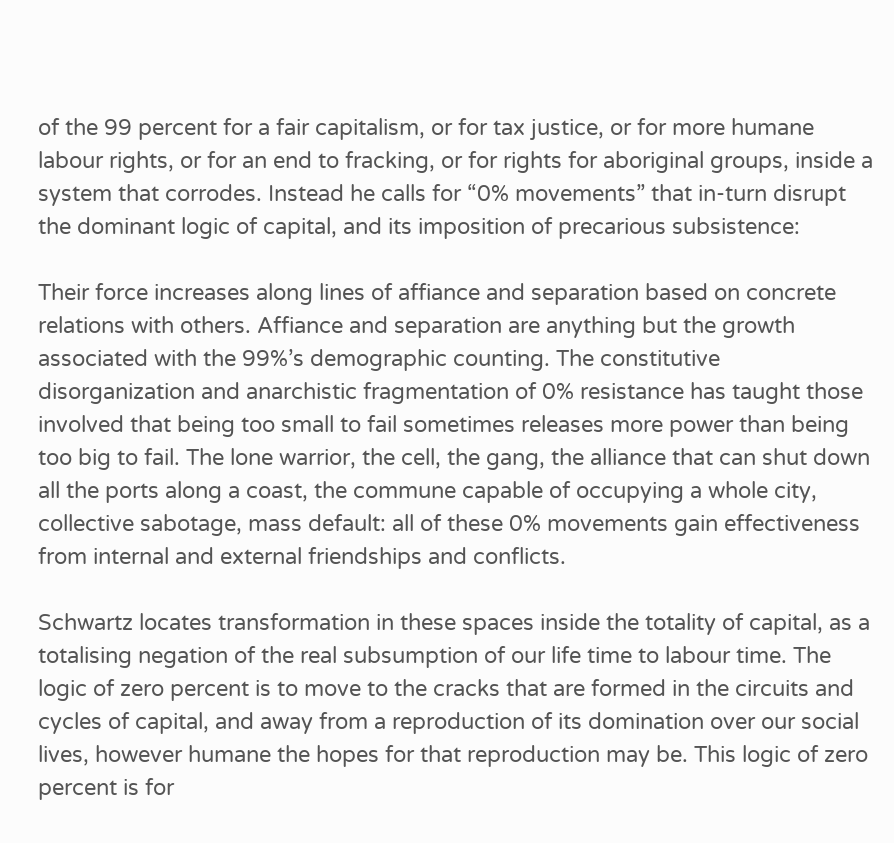of the 99 percent for a fair capitalism, or for tax justice, or for more humane labour rights, or for an end to fracking, or for rights for aboriginal groups, inside a system that corrodes. Instead he calls for “0% movements” that in-turn disrupt the dominant logic of capital, and its imposition of precarious subsistence:

Their force increases along lines of affiance and separation based on concrete relations with others. Affiance and separation are anything but the growth associated with the 99%’s demographic counting. The constitutive disorganization and anarchistic fragmentation of 0% resistance has taught those involved that being too small to fail sometimes releases more power than being too big to fail. The lone warrior, the cell, the gang, the alliance that can shut down all the ports along a coast, the commune capable of occupying a whole city, collective sabotage, mass default: all of these 0% movements gain effectiveness from internal and external friendships and conflicts.

Schwartz locates transformation in these spaces inside the totality of capital, as a totalising negation of the real subsumption of our life time to labour time. The logic of zero percent is to move to the cracks that are formed in the circuits and cycles of capital, and away from a reproduction of its domination over our social lives, however humane the hopes for that reproduction may be. This logic of zero percent is for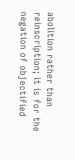abolition rather than reinscription; it is for the negation of objectified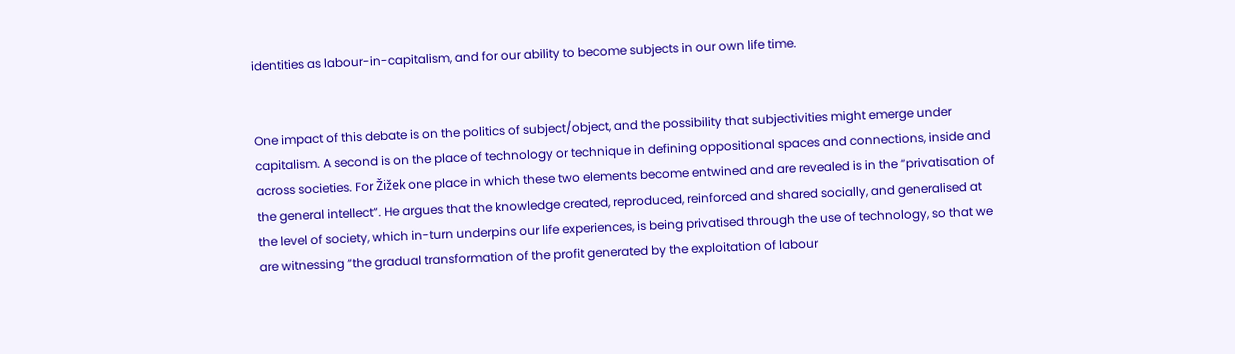identities as labour-in-capitalism, and for our ability to become subjects in our own life time.


One impact of this debate is on the politics of subject/object, and the possibility that subjectivities might emerge under capitalism. A second is on the place of technology or technique in defining oppositional spaces and connections, inside and across societies. For Žižek one place in which these two elements become entwined and are revealed is in the “privatisation of the general intellect”. He argues that the knowledge created, reproduced, reinforced and shared socially, and generalised at the level of society, which in-turn underpins our life experiences, is being privatised through the use of technology, so that we are witnessing “the gradual transformation of the profit generated by the exploitation of labour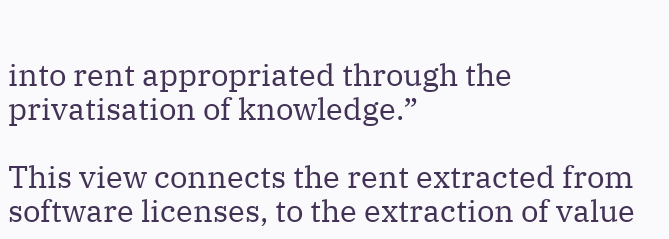into rent appropriated through the privatisation of knowledge.”

This view connects the rent extracted from software licenses, to the extraction of value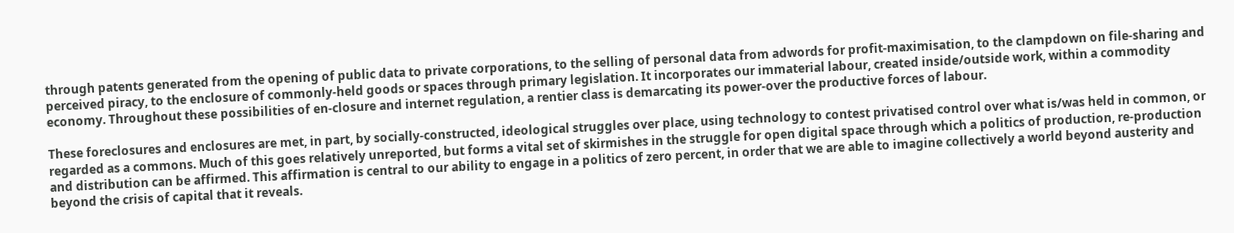through patents generated from the opening of public data to private corporations, to the selling of personal data from adwords for profit-maximisation, to the clampdown on file-sharing and perceived piracy, to the enclosure of commonly-held goods or spaces through primary legislation. It incorporates our immaterial labour, created inside/outside work, within a commodity economy. Throughout these possibilities of en-closure and internet regulation, a rentier class is demarcating its power-over the productive forces of labour.

These foreclosures and enclosures are met, in part, by socially-constructed, ideological struggles over place, using technology to contest privatised control over what is/was held in common, or regarded as a commons. Much of this goes relatively unreported, but forms a vital set of skirmishes in the struggle for open digital space through which a politics of production, re-production and distribution can be affirmed. This affirmation is central to our ability to engage in a politics of zero percent, in order that we are able to imagine collectively a world beyond austerity and beyond the crisis of capital that it reveals.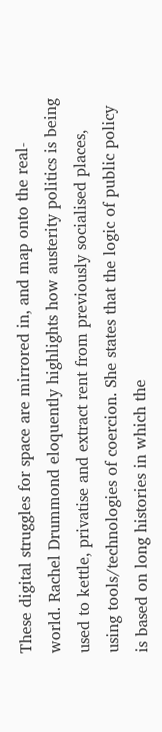These digital struggles for space are mirrored in, and map onto the real-world. Rachel Drummond eloquently highlights how austerity politics is being used to kettle, privatise and extract rent from previously socialised places, using tools/technologies of coercion. She states that the logic of public policy is based on long histories in which the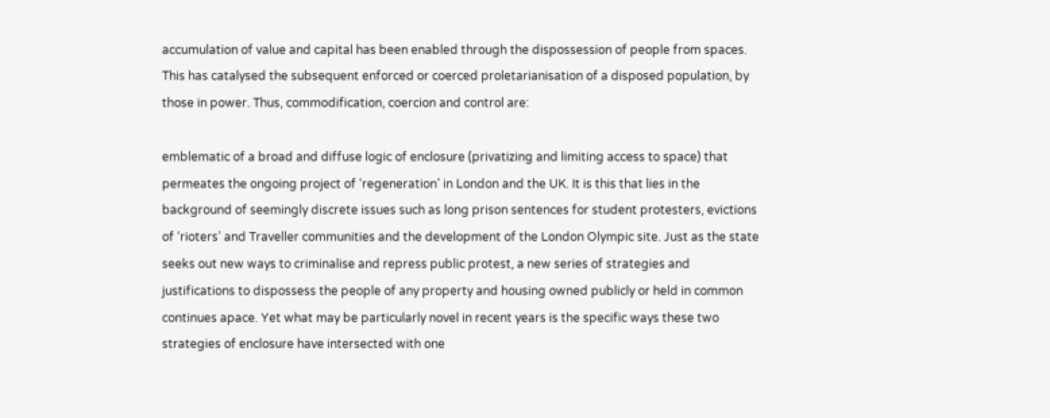accumulation of value and capital has been enabled through the dispossession of people from spaces. This has catalysed the subsequent enforced or coerced proletarianisation of a disposed population, by those in power. Thus, commodification, coercion and control are:

emblematic of a broad and diffuse logic of enclosure (privatizing and limiting access to space) that permeates the ongoing project of ‘regeneration’ in London and the UK. It is this that lies in the background of seemingly discrete issues such as long prison sentences for student protesters, evictions of ‘rioters’ and Traveller communities and the development of the London Olympic site. Just as the state seeks out new ways to criminalise and repress public protest, a new series of strategies and justifications to dispossess the people of any property and housing owned publicly or held in common continues apace. Yet what may be particularly novel in recent years is the specific ways these two strategies of enclosure have intersected with one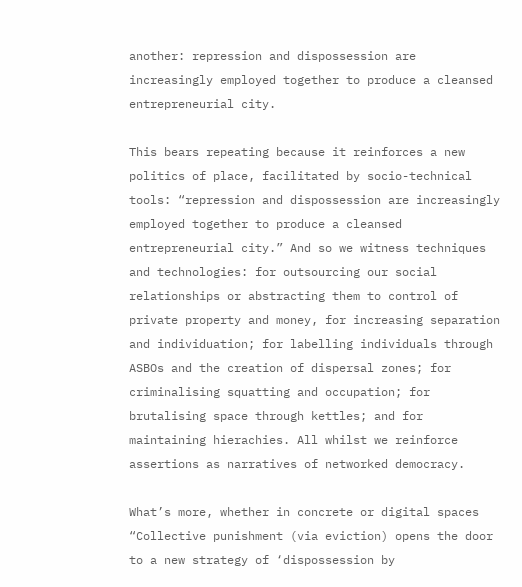another: repression and dispossession are increasingly employed together to produce a cleansed entrepreneurial city.

This bears repeating because it reinforces a new politics of place, facilitated by socio-technical tools: “repression and dispossession are increasingly employed together to produce a cleansed entrepreneurial city.” And so we witness techniques and technologies: for outsourcing our social relationships or abstracting them to control of private property and money, for increasing separation and individuation; for labelling individuals through ASBOs and the creation of dispersal zones; for criminalising squatting and occupation; for brutalising space through kettles; and for maintaining hierachies. All whilst we reinforce assertions as narratives of networked democracy.

What’s more, whether in concrete or digital spaces “Collective punishment (via eviction) opens the door to a new strategy of ‘dispossession by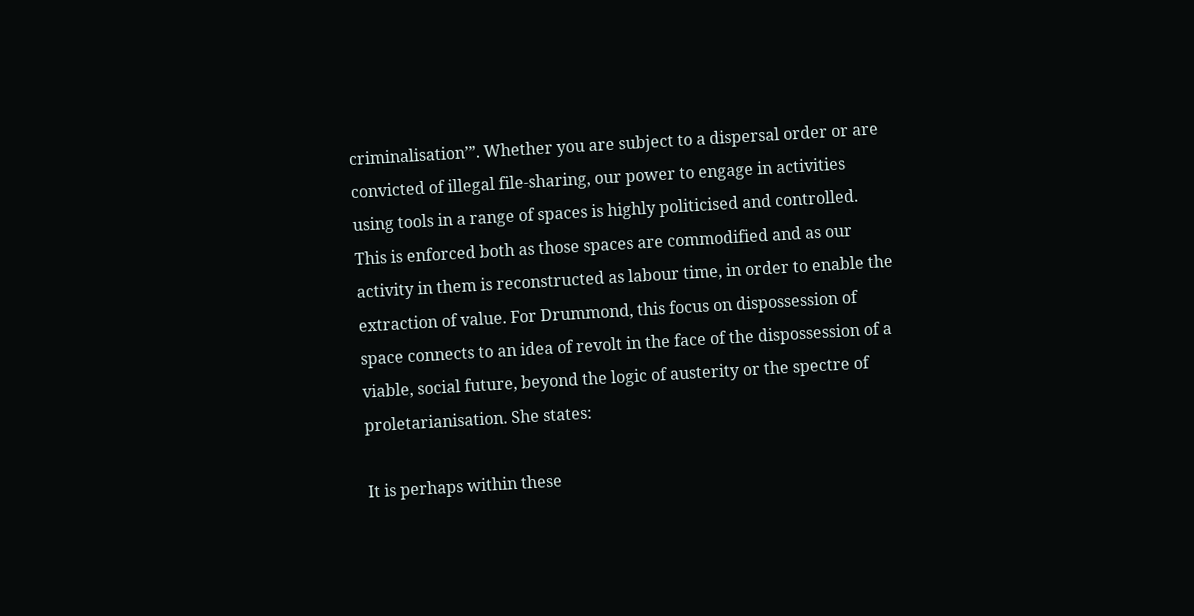criminalisation’”. Whether you are subject to a dispersal order or are convicted of illegal file-sharing, our power to engage in activities using tools in a range of spaces is highly politicised and controlled. This is enforced both as those spaces are commodified and as our activity in them is reconstructed as labour time, in order to enable the extraction of value. For Drummond, this focus on dispossession of space connects to an idea of revolt in the face of the dispossession of a viable, social future, beyond the logic of austerity or the spectre of proletarianisation. She states:

It is perhaps within these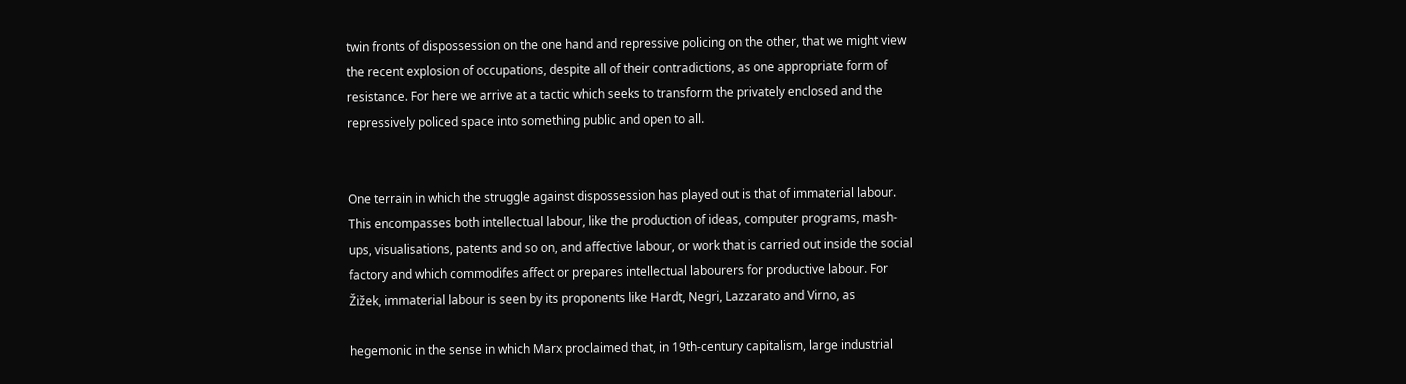twin fronts of dispossession on the one hand and repressive policing on the other, that we might view the recent explosion of occupations, despite all of their contradictions, as one appropriate form of resistance. For here we arrive at a tactic which seeks to transform the privately enclosed and the repressively policed space into something public and open to all.


One terrain in which the struggle against dispossession has played out is that of immaterial labour. This encompasses both intellectual labour, like the production of ideas, computer programs, mash-ups, visualisations, patents and so on, and affective labour, or work that is carried out inside the social factory and which commodifes affect or prepares intellectual labourers for productive labour. For Žižek, immaterial labour is seen by its proponents like Hardt, Negri, Lazzarato and Virno, as

hegemonic in the sense in which Marx proclaimed that, in 19th-century capitalism, large industrial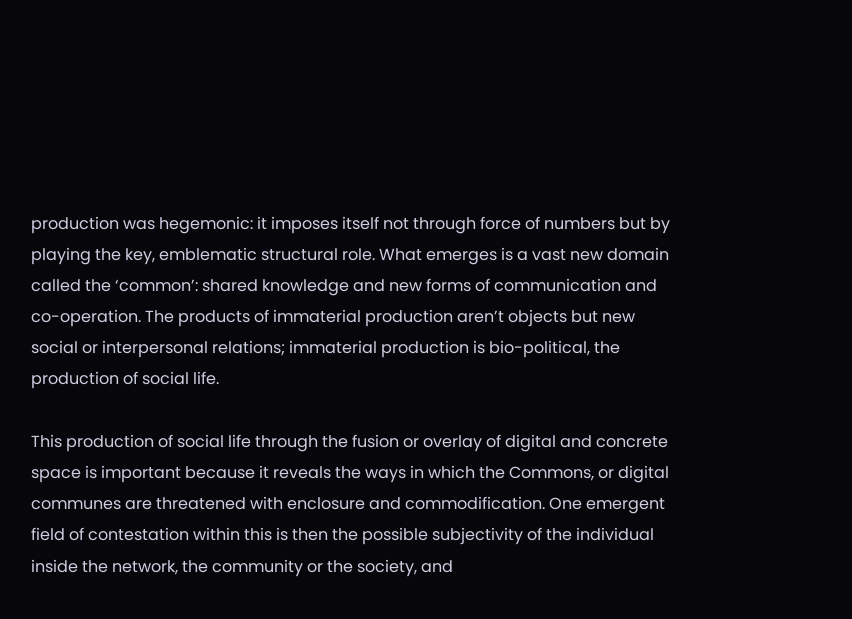production was hegemonic: it imposes itself not through force of numbers but by playing the key, emblematic structural role. What emerges is a vast new domain called the ‘common’: shared knowledge and new forms of communication and co-operation. The products of immaterial production aren’t objects but new social or interpersonal relations; immaterial production is bio-political, the production of social life.

This production of social life through the fusion or overlay of digital and concrete space is important because it reveals the ways in which the Commons, or digital communes are threatened with enclosure and commodification. One emergent field of contestation within this is then the possible subjectivity of the individual inside the network, the community or the society, and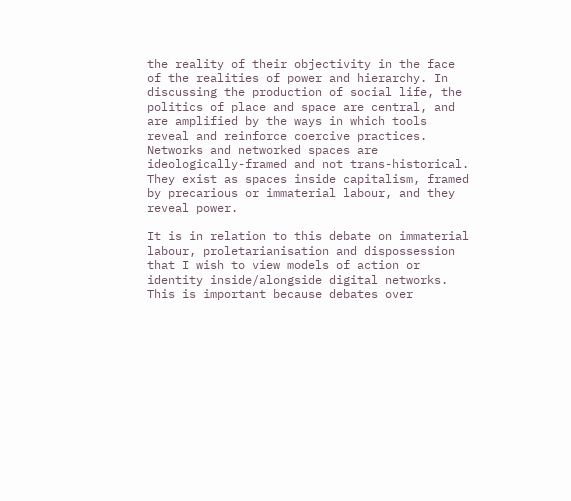the reality of their objectivity in the face of the realities of power and hierarchy. In discussing the production of social life, the politics of place and space are central, and are amplified by the ways in which tools reveal and reinforce coercive practices. Networks and networked spaces are ideologically-framed and not trans-historical. They exist as spaces inside capitalism, framed by precarious or immaterial labour, and they reveal power.

It is in relation to this debate on immaterial labour, proletarianisation and dispossession that I wish to view models of action or identity inside/alongside digital networks. This is important because debates over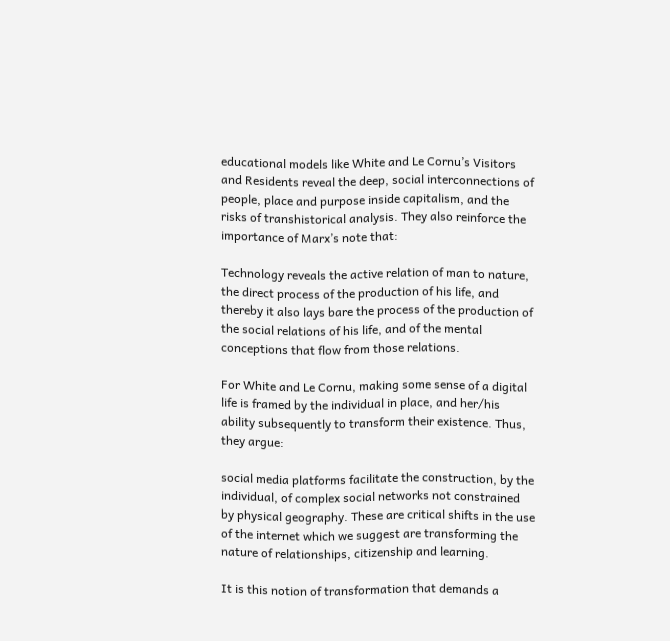educational models like White and Le Cornu’s Visitors and Residents reveal the deep, social interconnections of people, place and purpose inside capitalism, and the risks of transhistorical analysis. They also reinforce the importance of Marx’s note that:

Technology reveals the active relation of man to nature, the direct process of the production of his life, and thereby it also lays bare the process of the production of the social relations of his life, and of the mental conceptions that flow from those relations.

For White and Le Cornu, making some sense of a digital life is framed by the individual in place, and her/his ability subsequently to transform their existence. Thus, they argue:

social media platforms facilitate the construction, by the individual, of complex social networks not constrained by physical geography. These are critical shifts in the use of the internet which we suggest are transforming the nature of relationships, citizenship and learning.

It is this notion of transformation that demands a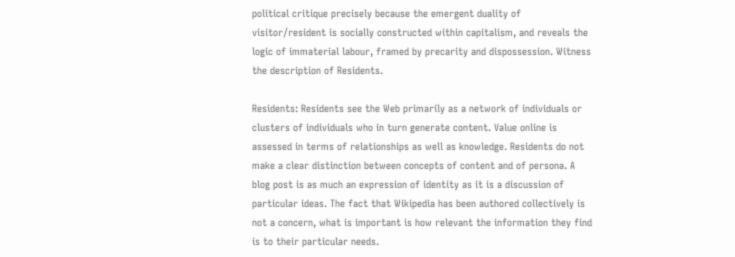political critique precisely because the emergent duality of visitor/resident is socially constructed within capitalism, and reveals the logic of immaterial labour, framed by precarity and dispossession. Witness the description of Residents.

Residents: Residents see the Web primarily as a network of individuals or clusters of individuals who in turn generate content. Value online is assessed in terms of relationships as well as knowledge. Residents do not make a clear distinction between concepts of content and of persona. A blog post is as much an expression of identity as it is a discussion of particular ideas. The fact that Wikipedia has been authored collectively is not a concern, what is important is how relevant the information they find is to their particular needs.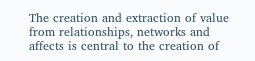The creation and extraction of value from relationships, networks and affects is central to the creation of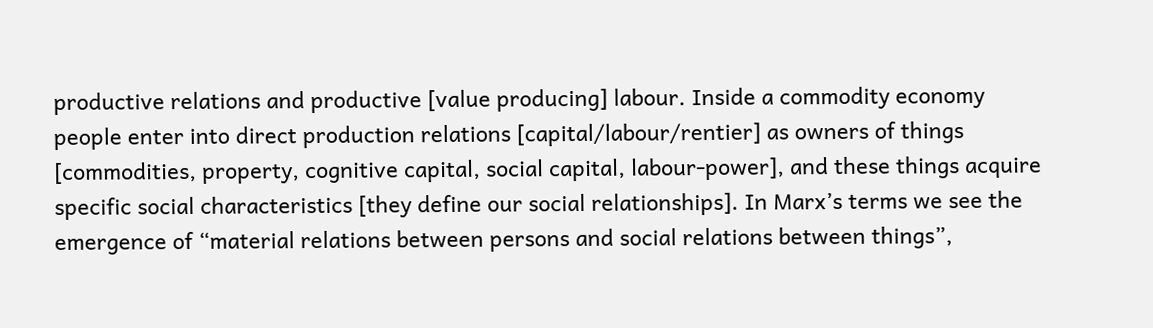productive relations and productive [value producing] labour. Inside a commodity economy people enter into direct production relations [capital/labour/rentier] as owners of things [commodities, property, cognitive capital, social capital, labour-power], and these things acquire specific social characteristics [they define our social relationships]. In Marx’s terms we see the emergence of “material relations between persons and social relations between things”,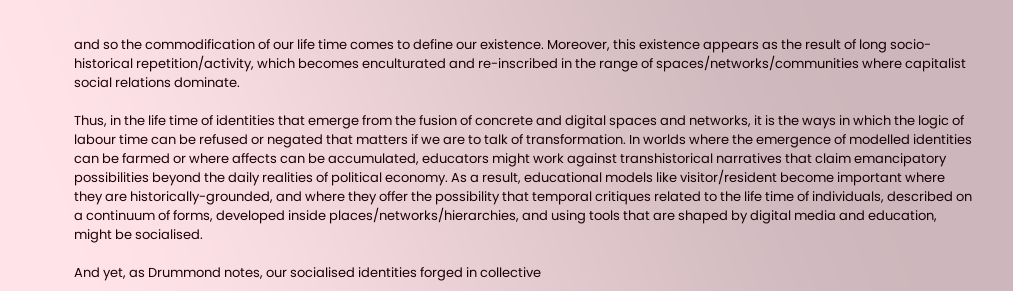and so the commodification of our life time comes to define our existence. Moreover, this existence appears as the result of long socio-historical repetition/activity, which becomes enculturated and re-inscribed in the range of spaces/networks/communities where capitalist social relations dominate.

Thus, in the life time of identities that emerge from the fusion of concrete and digital spaces and networks, it is the ways in which the logic of labour time can be refused or negated that matters if we are to talk of transformation. In worlds where the emergence of modelled identities can be farmed or where affects can be accumulated, educators might work against transhistorical narratives that claim emancipatory possibilities beyond the daily realities of political economy. As a result, educational models like visitor/resident become important where they are historically-grounded, and where they offer the possibility that temporal critiques related to the life time of individuals, described on a continuum of forms, developed inside places/networks/hierarchies, and using tools that are shaped by digital media and education, might be socialised.

And yet, as Drummond notes, our socialised identities forged in collective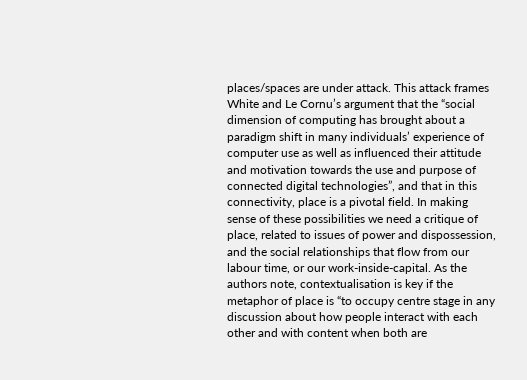places/spaces are under attack. This attack frames White and Le Cornu’s argument that the “social dimension of computing has brought about a paradigm shift in many individuals’ experience of computer use as well as influenced their attitude and motivation towards the use and purpose of connected digital technologies”, and that in this connectivity, place is a pivotal field. In making sense of these possibilities we need a critique of place, related to issues of power and dispossession, and the social relationships that flow from our labour time, or our work-inside-capital. As the authors note, contextualisation is key if the metaphor of place is “to occupy centre stage in any discussion about how people interact with each other and with content when both are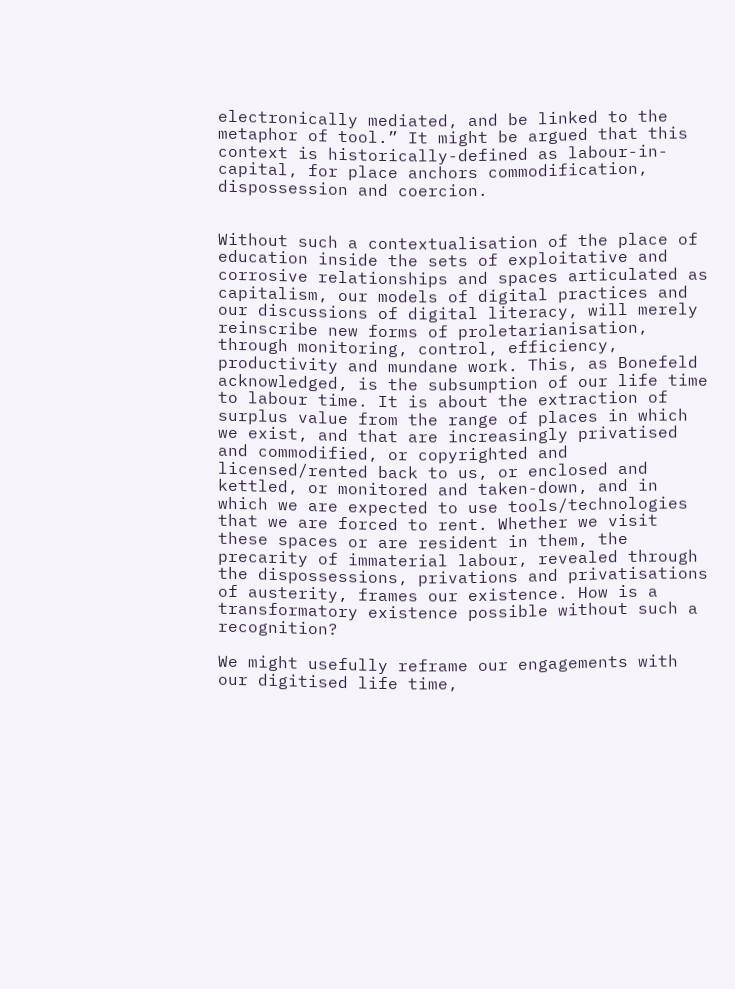electronically mediated, and be linked to the metaphor of tool.” It might be argued that this context is historically-defined as labour-in-capital, for place anchors commodification, dispossession and coercion.


Without such a contextualisation of the place of education inside the sets of exploitative and corrosive relationships and spaces articulated as capitalism, our models of digital practices and our discussions of digital literacy, will merely reinscribe new forms of proletarianisation, through monitoring, control, efficiency, productivity and mundane work. This, as Bonefeld acknowledged, is the subsumption of our life time to labour time. It is about the extraction of surplus value from the range of places in which we exist, and that are increasingly privatised and commodified, or copyrighted and licensed/rented back to us, or enclosed and kettled, or monitored and taken-down, and in which we are expected to use tools/technologies that we are forced to rent. Whether we visit these spaces or are resident in them, the precarity of immaterial labour, revealed through the dispossessions, privations and privatisations of austerity, frames our existence. How is a transformatory existence possible without such a recognition?

We might usefully reframe our engagements with our digitised life time,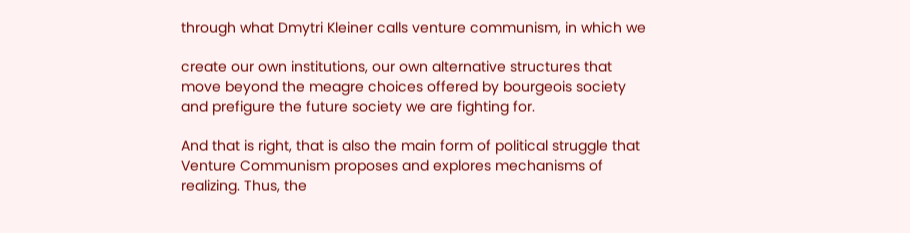through what Dmytri Kleiner calls venture communism, in which we

create our own institutions, our own alternative structures that move beyond the meagre choices offered by bourgeois society and prefigure the future society we are fighting for.

And that is right, that is also the main form of political struggle that Venture Communism proposes and explores mechanisms of realizing. Thus, the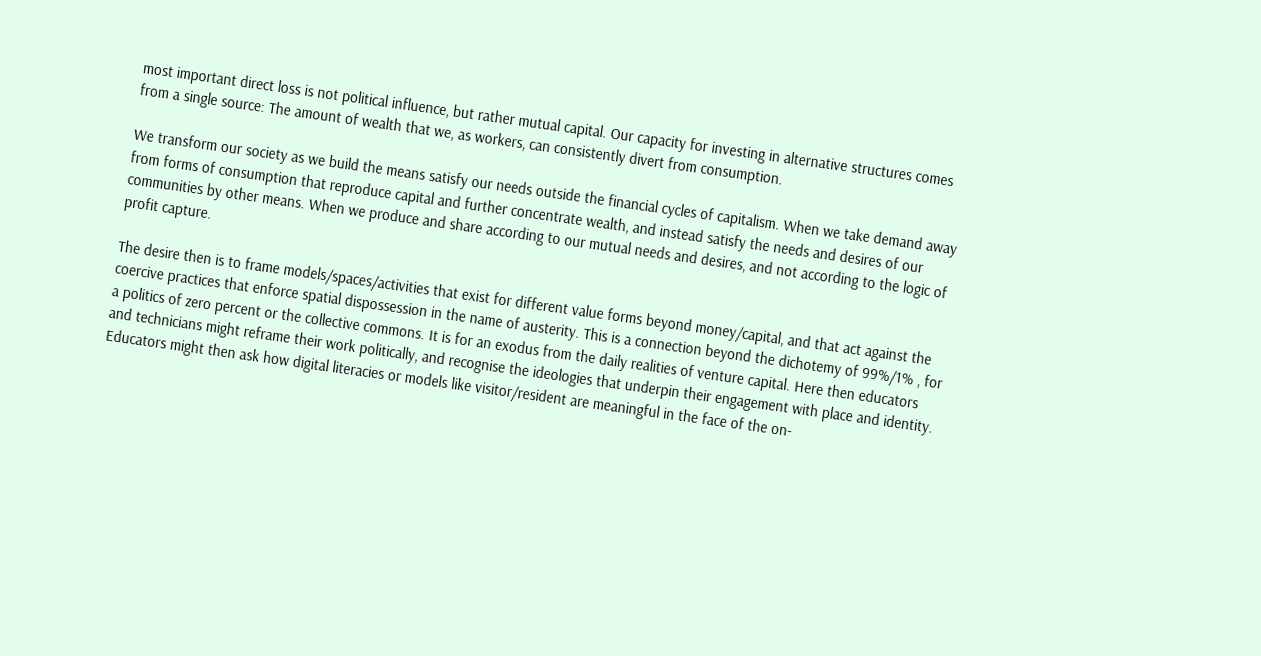most important direct loss is not political influence, but rather mutual capital. Our capacity for investing in alternative structures comes from a single source: The amount of wealth that we, as workers, can consistently divert from consumption.

We transform our society as we build the means satisfy our needs outside the financial cycles of capitalism. When we take demand away from forms of consumption that reproduce capital and further concentrate wealth, and instead satisfy the needs and desires of our communities by other means. When we produce and share according to our mutual needs and desires, and not according to the logic of profit capture.

The desire then is to frame models/spaces/activities that exist for different value forms beyond money/capital, and that act against the coercive practices that enforce spatial dispossession in the name of austerity. This is a connection beyond the dichotemy of 99%/1% , for a politics of zero percent or the collective commons. It is for an exodus from the daily realities of venture capital. Here then educators and technicians might reframe their work politically, and recognise the ideologies that underpin their engagement with place and identity. Educators might then ask how digital literacies or models like visitor/resident are meaningful in the face of the on-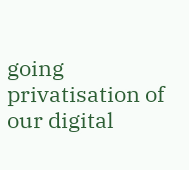going privatisation of our digital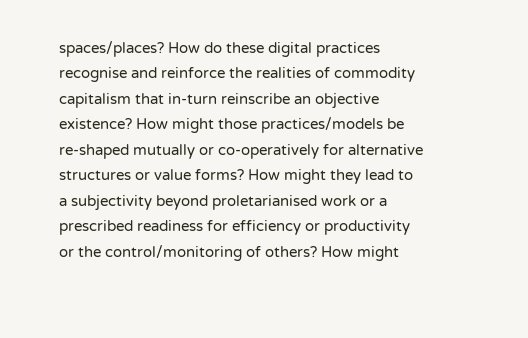spaces/places? How do these digital practices recognise and reinforce the realities of commodity capitalism that in-turn reinscribe an objective existence? How might those practices/models be re-shaped mutually or co-operatively for alternative structures or value forms? How might they lead to a subjectivity beyond proletarianised work or a prescribed readiness for efficiency or productivity or the control/monitoring of others? How might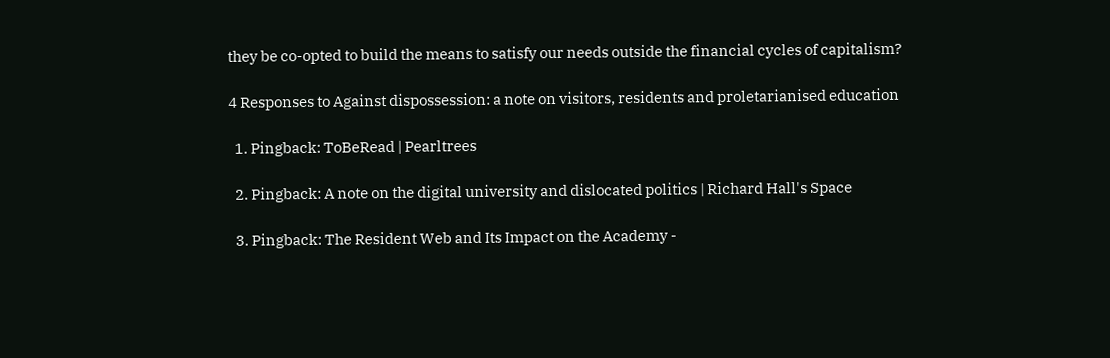they be co-opted to build the means to satisfy our needs outside the financial cycles of capitalism?

4 Responses to Against dispossession: a note on visitors, residents and proletarianised education

  1. Pingback: ToBeRead | Pearltrees

  2. Pingback: A note on the digital university and dislocated politics | Richard Hall's Space

  3. Pingback: The Resident Web and Its Impact on the Academy -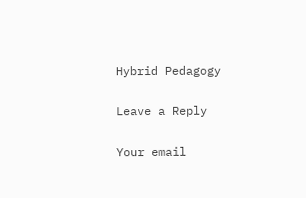Hybrid Pedagogy

Leave a Reply

Your email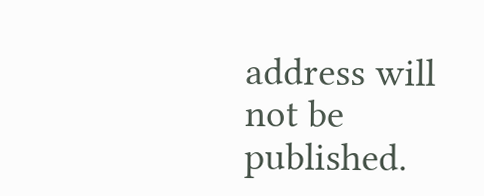address will not be published.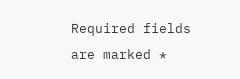Required fields are marked *